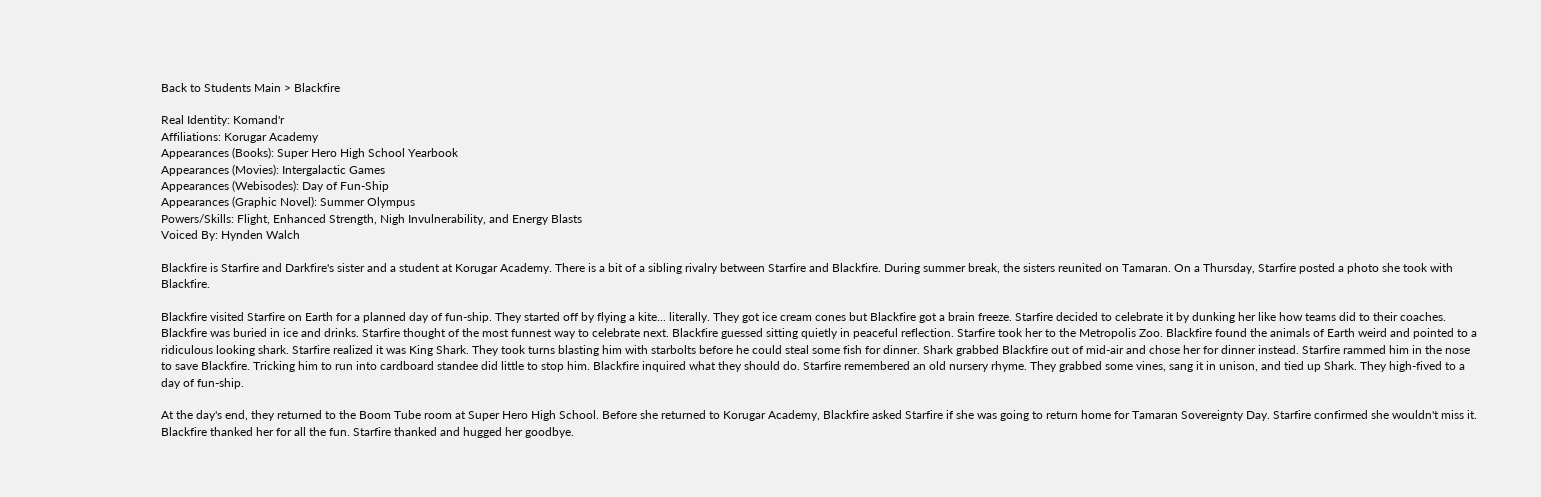Back to Students Main > Blackfire

Real Identity: Komand'r
Affiliations: Korugar Academy
Appearances (Books): Super Hero High School Yearbook
Appearances (Movies): Intergalactic Games
Appearances (Webisodes): Day of Fun-Ship
Appearances (Graphic Novel): Summer Olympus
Powers/Skills: Flight, Enhanced Strength, Nigh Invulnerability, and Energy Blasts
Voiced By: Hynden Walch

Blackfire is Starfire and Darkfire's sister and a student at Korugar Academy. There is a bit of a sibling rivalry between Starfire and Blackfire. During summer break, the sisters reunited on Tamaran. On a Thursday, Starfire posted a photo she took with Blackfire.

Blackfire visited Starfire on Earth for a planned day of fun-ship. They started off by flying a kite... literally. They got ice cream cones but Blackfire got a brain freeze. Starfire decided to celebrate it by dunking her like how teams did to their coaches. Blackfire was buried in ice and drinks. Starfire thought of the most funnest way to celebrate next. Blackfire guessed sitting quietly in peaceful reflection. Starfire took her to the Metropolis Zoo. Blackfire found the animals of Earth weird and pointed to a ridiculous looking shark. Starfire realized it was King Shark. They took turns blasting him with starbolts before he could steal some fish for dinner. Shark grabbed Blackfire out of mid-air and chose her for dinner instead. Starfire rammed him in the nose to save Blackfire. Tricking him to run into cardboard standee did little to stop him. Blackfire inquired what they should do. Starfire remembered an old nursery rhyme. They grabbed some vines, sang it in unison, and tied up Shark. They high-fived to a day of fun-ship.

At the day's end, they returned to the Boom Tube room at Super Hero High School. Before she returned to Korugar Academy, Blackfire asked Starfire if she was going to return home for Tamaran Sovereignty Day. Starfire confirmed she wouldn't miss it. Blackfire thanked her for all the fun. Starfire thanked and hugged her goodbye.